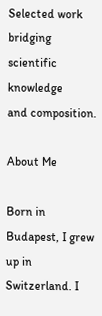Selected work bridging scientific knowledge
and composition.

About Me

Born in Budapest, I grew up in Switzerland. I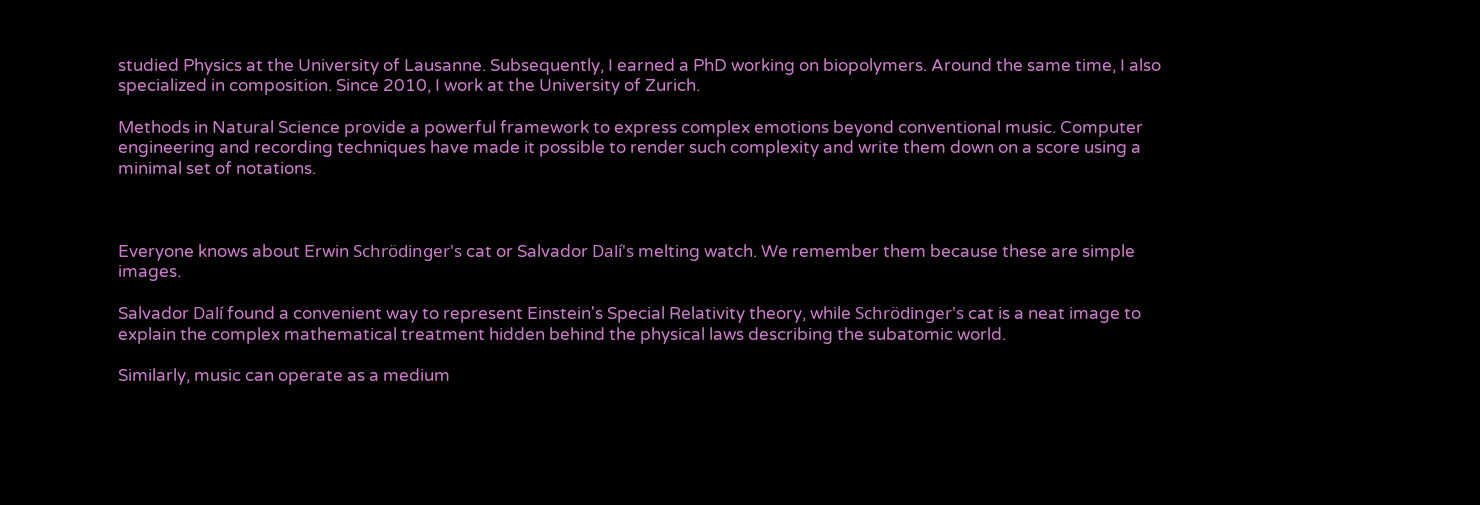studied Physics at the University of Lausanne. Subsequently, I earned a PhD working on biopolymers. Around the same time, I also specialized in composition. Since 2010, I work at the University of Zurich.

Methods in Natural Science provide a powerful framework to express complex emotions beyond conventional music. Computer engineering and recording techniques have made it possible to render such complexity and write them down on a score using a minimal set of notations.



Everyone knows about Erwin Schrödinger's cat or Salvador Dalí's melting watch. We remember them because these are simple images.

Salvador Dalí found a convenient way to represent Einstein's Special Relativity theory, while Schrödinger's cat is a neat image to explain the complex mathematical treatment hidden behind the physical laws describing the subatomic world.

Similarly, music can operate as a medium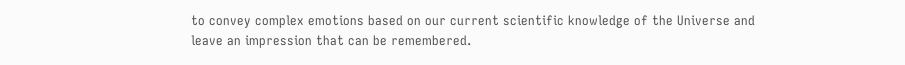to convey complex emotions based on our current scientific knowledge of the Universe and leave an impression that can be remembered.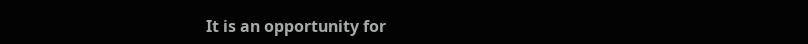It is an opportunity for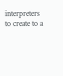interpreters to create to a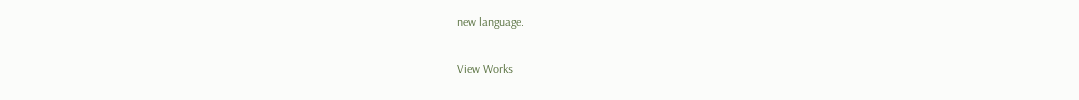new language.

View Works